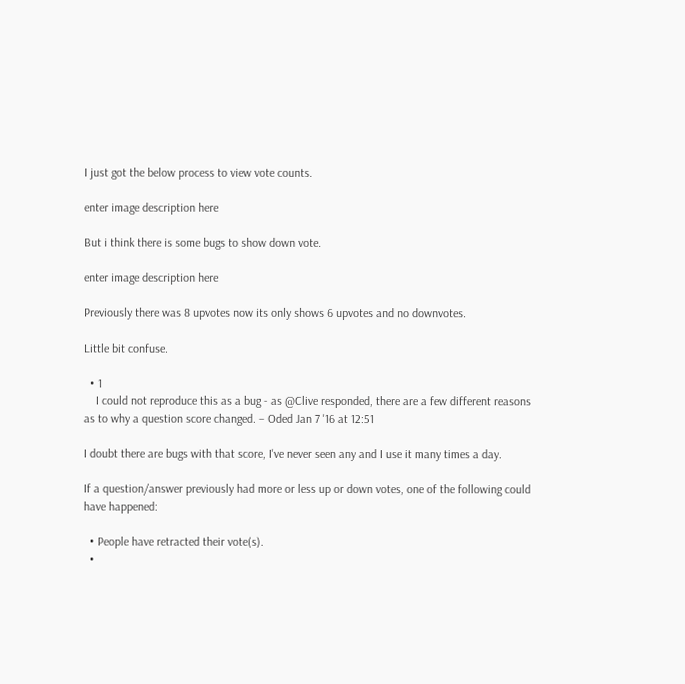I just got the below process to view vote counts.

enter image description here

But i think there is some bugs to show down vote.

enter image description here

Previously there was 8 upvotes now its only shows 6 upvotes and no downvotes.

Little bit confuse.

  • 1
    I could not reproduce this as a bug - as @Clive responded, there are a few different reasons as to why a question score changed. – Oded Jan 7 '16 at 12:51

I doubt there are bugs with that score, I've never seen any and I use it many times a day.

If a question/answer previously had more or less up or down votes, one of the following could have happened:

  • People have retracted their vote(s).
  •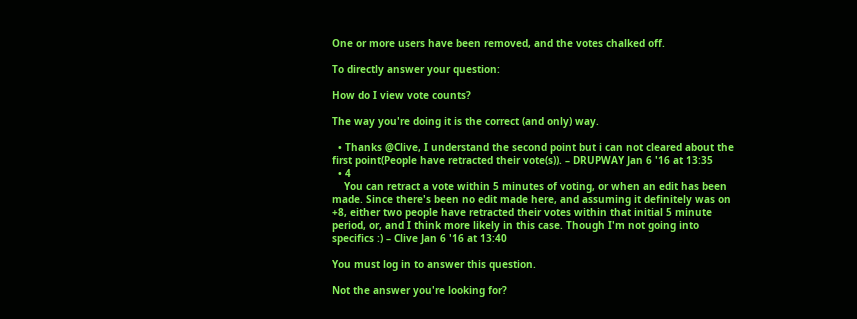One or more users have been removed, and the votes chalked off.

To directly answer your question:

How do I view vote counts?

The way you're doing it is the correct (and only) way.

  • Thanks @Clive, I understand the second point but i can not cleared about the first point(People have retracted their vote(s)). – DRUPWAY Jan 6 '16 at 13:35
  • 4
    You can retract a vote within 5 minutes of voting, or when an edit has been made. Since there's been no edit made here, and assuming it definitely was on +8, either two people have retracted their votes within that initial 5 minute period, or, and I think more likely in this case. Though I'm not going into specifics :) – Clive Jan 6 '16 at 13:40

You must log in to answer this question.

Not the answer you're looking for?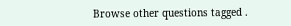Browse other questions tagged .